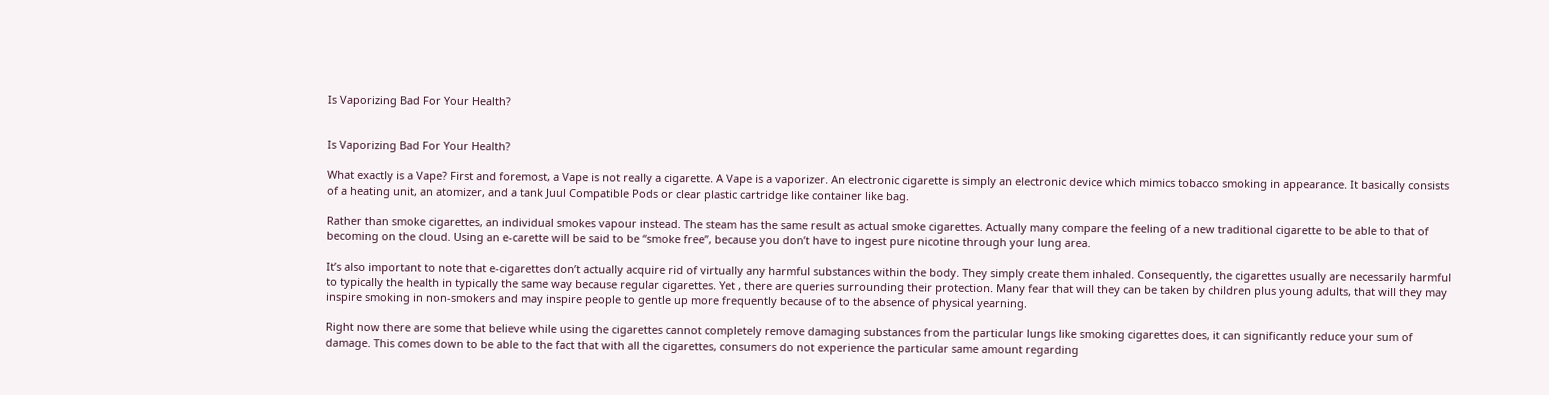Is Vaporizing Bad For Your Health?


Is Vaporizing Bad For Your Health?

What exactly is a Vape? First and foremost, a Vape is not really a cigarette. A Vape is a vaporizer. An electronic cigarette is simply an electronic device which mimics tobacco smoking in appearance. It basically consists of a heating unit, an atomizer, and a tank Juul Compatible Pods or clear plastic cartridge like container like bag.

Rather than smoke cigarettes, an individual smokes vapour instead. The steam has the same result as actual smoke cigarettes. Actually many compare the feeling of a new traditional cigarette to be able to that of becoming on the cloud. Using an e-carette will be said to be “smoke free”, because you don’t have to ingest pure nicotine through your lung area.

It’s also important to note that e-cigarettes don’t actually acquire rid of virtually any harmful substances within the body. They simply create them inhaled. Consequently, the cigarettes usually are necessarily harmful to typically the health in typically the same way because regular cigarettes. Yet , there are queries surrounding their protection. Many fear that will they can be taken by children plus young adults, that will they may inspire smoking in non-smokers and may inspire people to gentle up more frequently because of to the absence of physical yearning.

Right now there are some that believe while using the cigarettes cannot completely remove damaging substances from the particular lungs like smoking cigarettes does, it can significantly reduce your sum of damage. This comes down to be able to the fact that with all the cigarettes, consumers do not experience the particular same amount regarding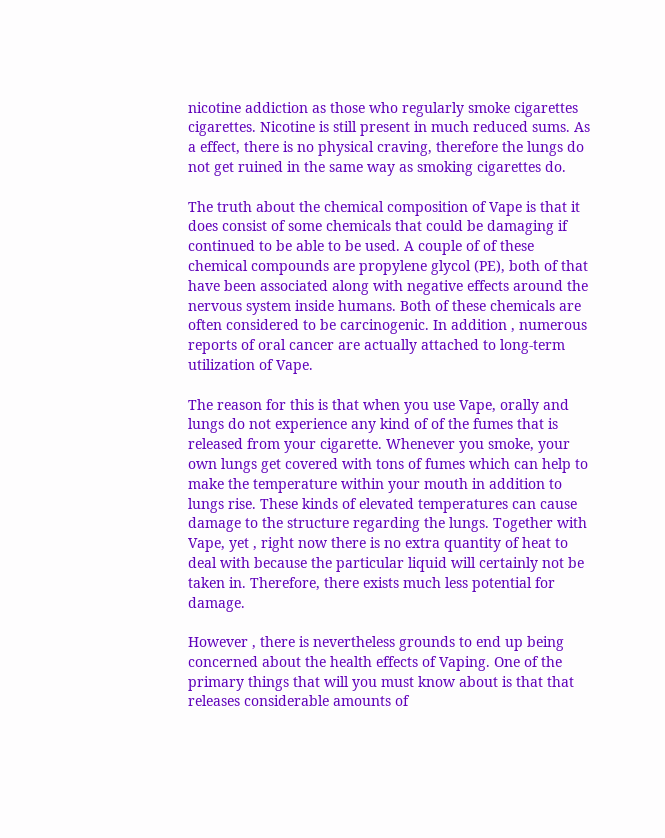nicotine addiction as those who regularly smoke cigarettes cigarettes. Nicotine is still present in much reduced sums. As a effect, there is no physical craving, therefore the lungs do not get ruined in the same way as smoking cigarettes do.

The truth about the chemical composition of Vape is that it does consist of some chemicals that could be damaging if continued to be able to be used. A couple of of these chemical compounds are propylene glycol (PE), both of that have been associated along with negative effects around the nervous system inside humans. Both of these chemicals are often considered to be carcinogenic. In addition , numerous reports of oral cancer are actually attached to long-term utilization of Vape.

The reason for this is that when you use Vape, orally and lungs do not experience any kind of of the fumes that is released from your cigarette. Whenever you smoke, your own lungs get covered with tons of fumes which can help to make the temperature within your mouth in addition to lungs rise. These kinds of elevated temperatures can cause damage to the structure regarding the lungs. Together with Vape, yet , right now there is no extra quantity of heat to deal with because the particular liquid will certainly not be taken in. Therefore, there exists much less potential for damage.

However , there is nevertheless grounds to end up being concerned about the health effects of Vaping. One of the primary things that will you must know about is that that releases considerable amounts of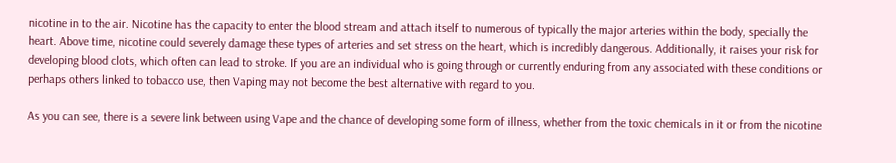nicotine in to the air. Nicotine has the capacity to enter the blood stream and attach itself to numerous of typically the major arteries within the body, specially the heart. Above time, nicotine could severely damage these types of arteries and set stress on the heart, which is incredibly dangerous. Additionally, it raises your risk for developing blood clots, which often can lead to stroke. If you are an individual who is going through or currently enduring from any associated with these conditions or perhaps others linked to tobacco use, then Vaping may not become the best alternative with regard to you.

As you can see, there is a severe link between using Vape and the chance of developing some form of illness, whether from the toxic chemicals in it or from the nicotine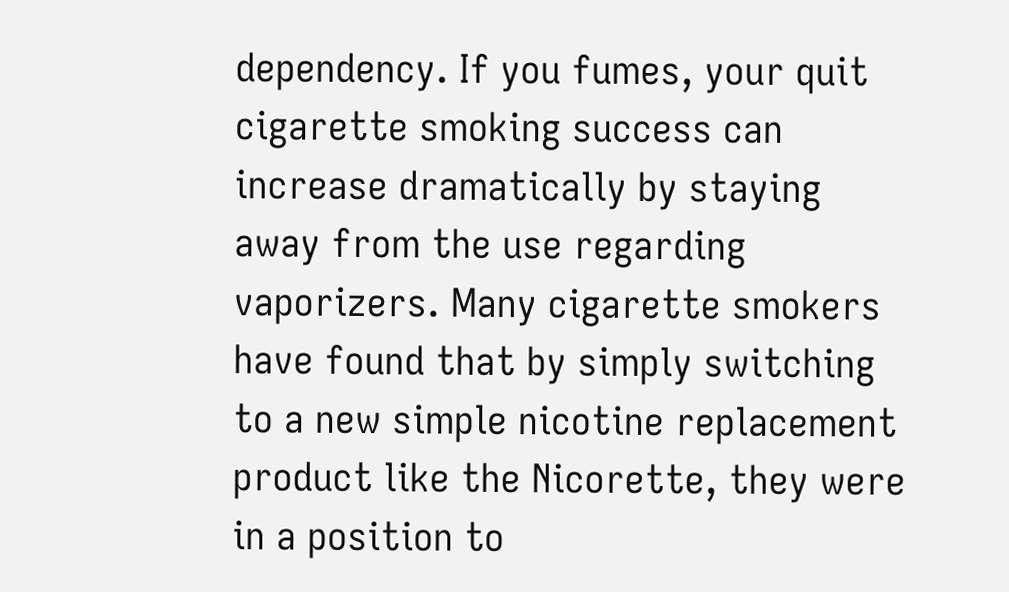dependency. If you fumes, your quit cigarette smoking success can increase dramatically by staying away from the use regarding vaporizers. Many cigarette smokers have found that by simply switching to a new simple nicotine replacement product like the Nicorette, they were in a position to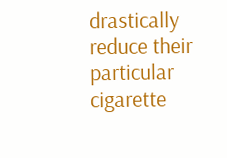drastically reduce their particular cigarette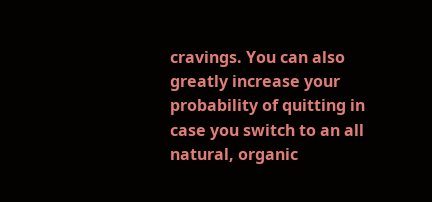cravings. You can also greatly increase your probability of quitting in case you switch to an all natural, organic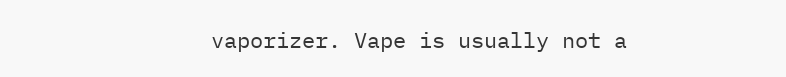vaporizer. Vape is usually not a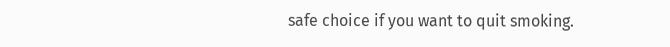safe choice if you want to quit smoking.